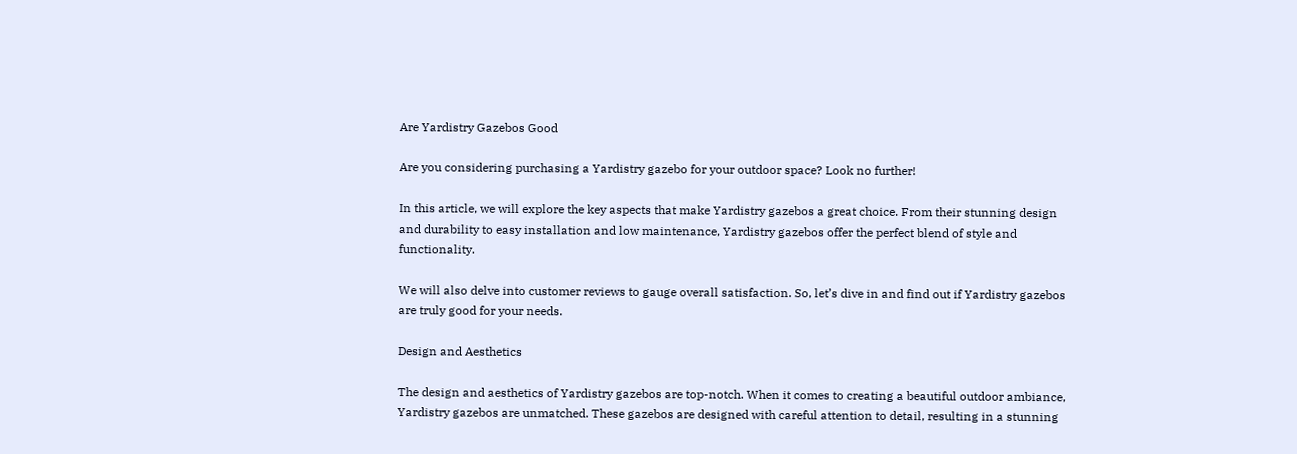Are Yardistry Gazebos Good

Are you considering purchasing a Yardistry gazebo for your outdoor space? Look no further!

In this article, we will explore the key aspects that make Yardistry gazebos a great choice. From their stunning design and durability to easy installation and low maintenance, Yardistry gazebos offer the perfect blend of style and functionality.

We will also delve into customer reviews to gauge overall satisfaction. So, let’s dive in and find out if Yardistry gazebos are truly good for your needs.

Design and Aesthetics

The design and aesthetics of Yardistry gazebos are top-notch. When it comes to creating a beautiful outdoor ambiance, Yardistry gazebos are unmatched. These gazebos are designed with careful attention to detail, resulting in a stunning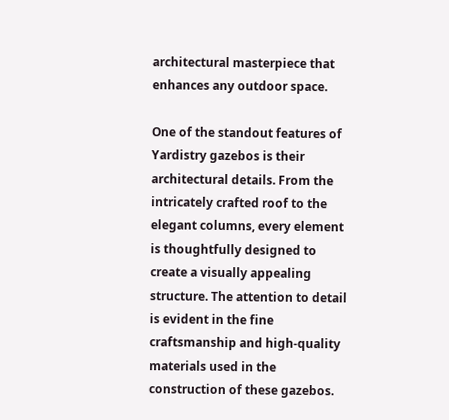architectural masterpiece that enhances any outdoor space.

One of the standout features of Yardistry gazebos is their architectural details. From the intricately crafted roof to the elegant columns, every element is thoughtfully designed to create a visually appealing structure. The attention to detail is evident in the fine craftsmanship and high-quality materials used in the construction of these gazebos.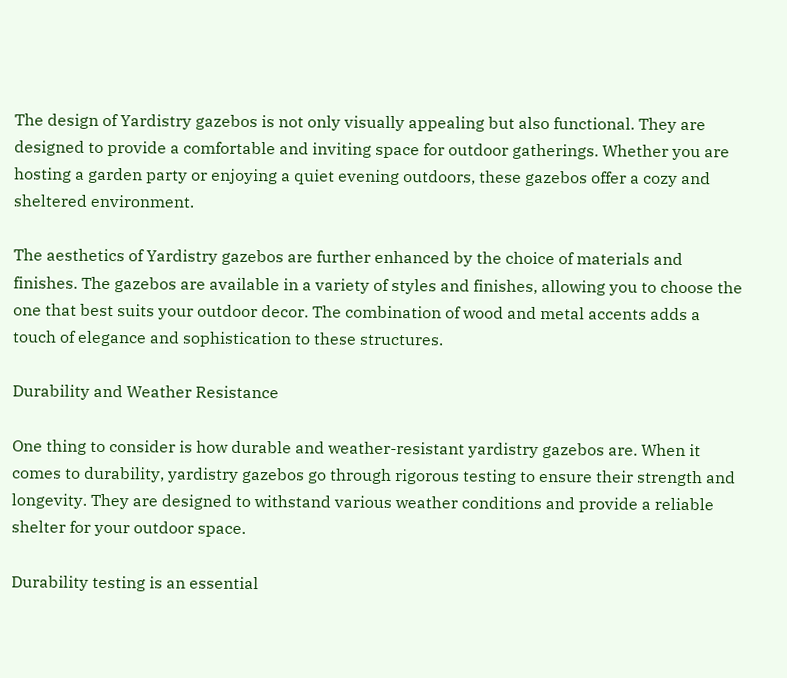The design of Yardistry gazebos is not only visually appealing but also functional. They are designed to provide a comfortable and inviting space for outdoor gatherings. Whether you are hosting a garden party or enjoying a quiet evening outdoors, these gazebos offer a cozy and sheltered environment.

The aesthetics of Yardistry gazebos are further enhanced by the choice of materials and finishes. The gazebos are available in a variety of styles and finishes, allowing you to choose the one that best suits your outdoor decor. The combination of wood and metal accents adds a touch of elegance and sophistication to these structures.

Durability and Weather Resistance

One thing to consider is how durable and weather-resistant yardistry gazebos are. When it comes to durability, yardistry gazebos go through rigorous testing to ensure their strength and longevity. They are designed to withstand various weather conditions and provide a reliable shelter for your outdoor space.

Durability testing is an essential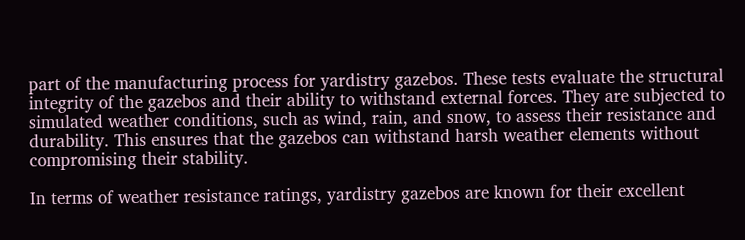part of the manufacturing process for yardistry gazebos. These tests evaluate the structural integrity of the gazebos and their ability to withstand external forces. They are subjected to simulated weather conditions, such as wind, rain, and snow, to assess their resistance and durability. This ensures that the gazebos can withstand harsh weather elements without compromising their stability.

In terms of weather resistance ratings, yardistry gazebos are known for their excellent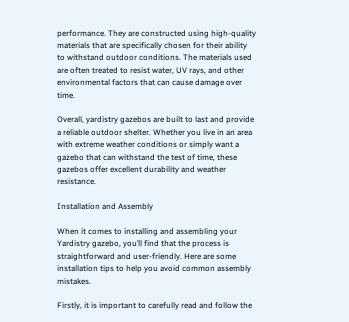performance. They are constructed using high-quality materials that are specifically chosen for their ability to withstand outdoor conditions. The materials used are often treated to resist water, UV rays, and other environmental factors that can cause damage over time.

Overall, yardistry gazebos are built to last and provide a reliable outdoor shelter. Whether you live in an area with extreme weather conditions or simply want a gazebo that can withstand the test of time, these gazebos offer excellent durability and weather resistance.

Installation and Assembly

When it comes to installing and assembling your Yardistry gazebo, you’ll find that the process is straightforward and user-friendly. Here are some installation tips to help you avoid common assembly mistakes.

Firstly, it is important to carefully read and follow the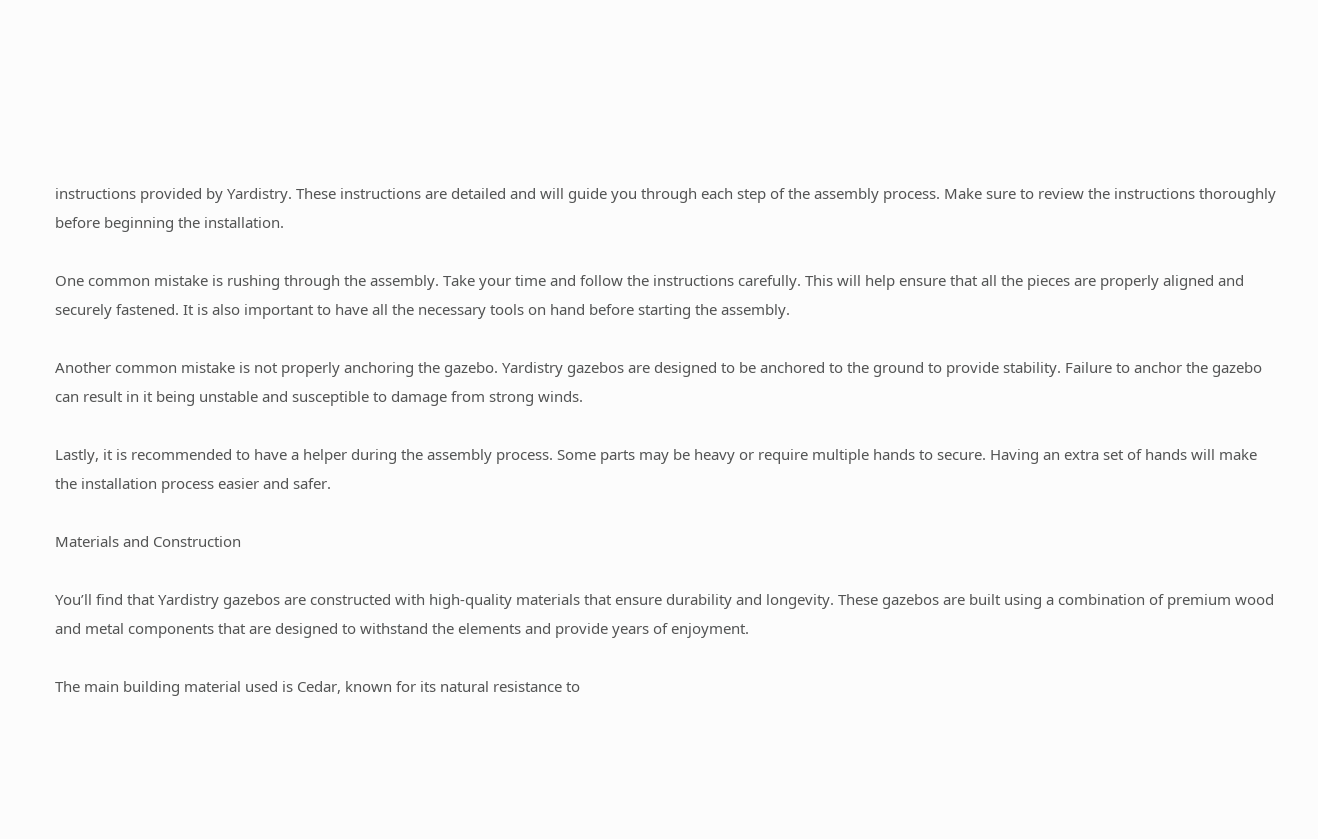instructions provided by Yardistry. These instructions are detailed and will guide you through each step of the assembly process. Make sure to review the instructions thoroughly before beginning the installation.

One common mistake is rushing through the assembly. Take your time and follow the instructions carefully. This will help ensure that all the pieces are properly aligned and securely fastened. It is also important to have all the necessary tools on hand before starting the assembly.

Another common mistake is not properly anchoring the gazebo. Yardistry gazebos are designed to be anchored to the ground to provide stability. Failure to anchor the gazebo can result in it being unstable and susceptible to damage from strong winds.

Lastly, it is recommended to have a helper during the assembly process. Some parts may be heavy or require multiple hands to secure. Having an extra set of hands will make the installation process easier and safer.

Materials and Construction

You’ll find that Yardistry gazebos are constructed with high-quality materials that ensure durability and longevity. These gazebos are built using a combination of premium wood and metal components that are designed to withstand the elements and provide years of enjoyment.

The main building material used is Cedar, known for its natural resistance to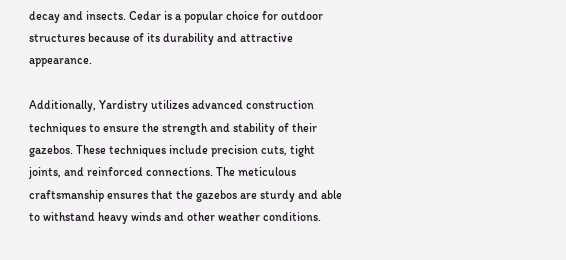decay and insects. Cedar is a popular choice for outdoor structures because of its durability and attractive appearance.

Additionally, Yardistry utilizes advanced construction techniques to ensure the strength and stability of their gazebos. These techniques include precision cuts, tight joints, and reinforced connections. The meticulous craftsmanship ensures that the gazebos are sturdy and able to withstand heavy winds and other weather conditions.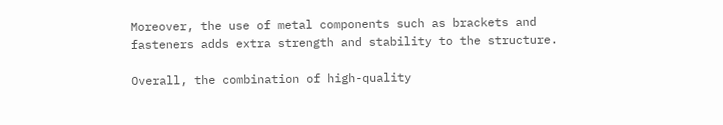Moreover, the use of metal components such as brackets and fasteners adds extra strength and stability to the structure.

Overall, the combination of high-quality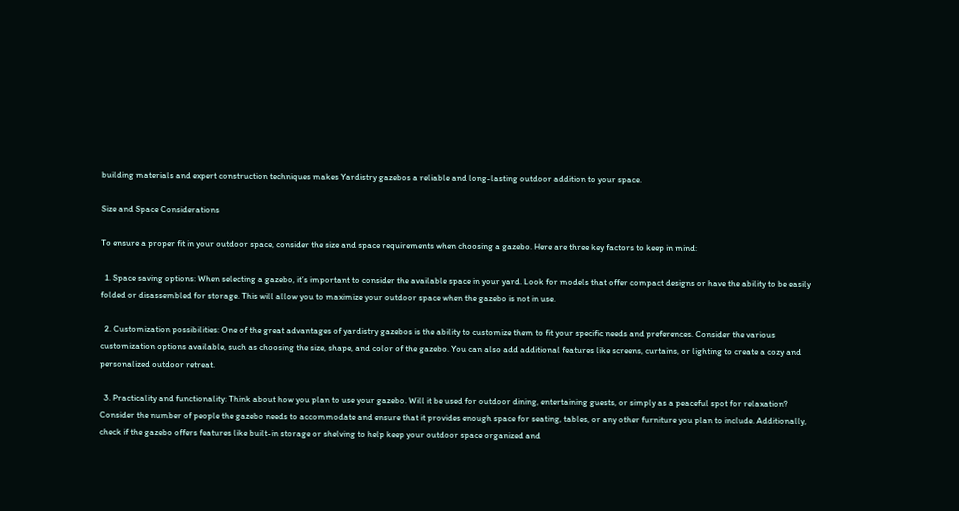building materials and expert construction techniques makes Yardistry gazebos a reliable and long-lasting outdoor addition to your space.

Size and Space Considerations

To ensure a proper fit in your outdoor space, consider the size and space requirements when choosing a gazebo. Here are three key factors to keep in mind:

  1. Space saving options: When selecting a gazebo, it’s important to consider the available space in your yard. Look for models that offer compact designs or have the ability to be easily folded or disassembled for storage. This will allow you to maximize your outdoor space when the gazebo is not in use.

  2. Customization possibilities: One of the great advantages of yardistry gazebos is the ability to customize them to fit your specific needs and preferences. Consider the various customization options available, such as choosing the size, shape, and color of the gazebo. You can also add additional features like screens, curtains, or lighting to create a cozy and personalized outdoor retreat.

  3. Practicality and functionality: Think about how you plan to use your gazebo. Will it be used for outdoor dining, entertaining guests, or simply as a peaceful spot for relaxation? Consider the number of people the gazebo needs to accommodate and ensure that it provides enough space for seating, tables, or any other furniture you plan to include. Additionally, check if the gazebo offers features like built-in storage or shelving to help keep your outdoor space organized and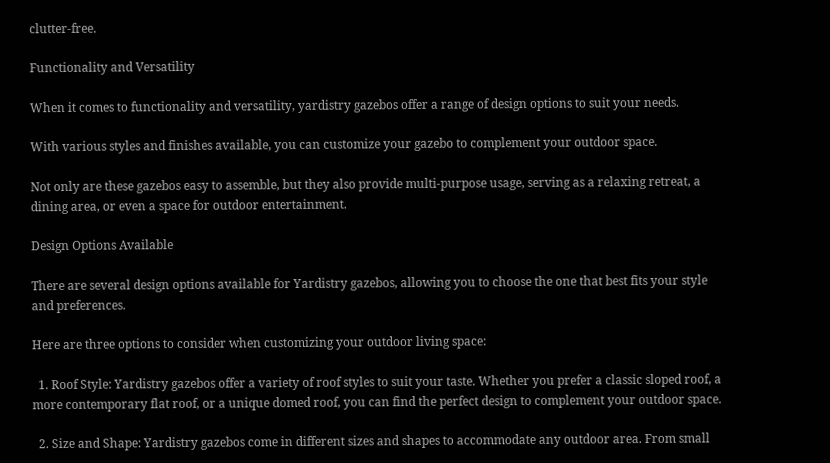clutter-free.

Functionality and Versatility

When it comes to functionality and versatility, yardistry gazebos offer a range of design options to suit your needs.

With various styles and finishes available, you can customize your gazebo to complement your outdoor space.

Not only are these gazebos easy to assemble, but they also provide multi-purpose usage, serving as a relaxing retreat, a dining area, or even a space for outdoor entertainment.

Design Options Available

There are several design options available for Yardistry gazebos, allowing you to choose the one that best fits your style and preferences.

Here are three options to consider when customizing your outdoor living space:

  1. Roof Style: Yardistry gazebos offer a variety of roof styles to suit your taste. Whether you prefer a classic sloped roof, a more contemporary flat roof, or a unique domed roof, you can find the perfect design to complement your outdoor space.

  2. Size and Shape: Yardistry gazebos come in different sizes and shapes to accommodate any outdoor area. From small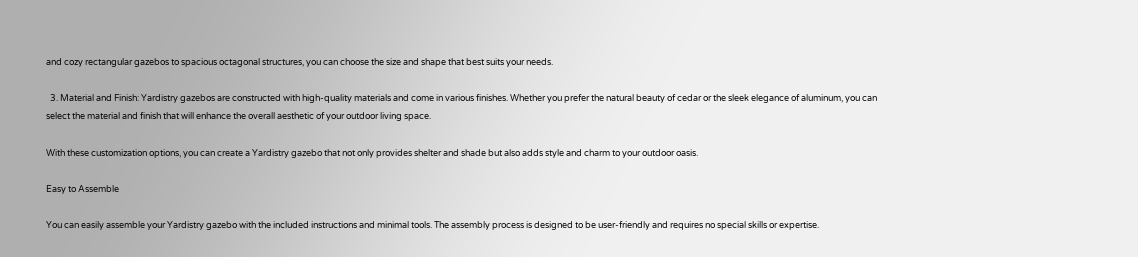and cozy rectangular gazebos to spacious octagonal structures, you can choose the size and shape that best suits your needs.

  3. Material and Finish: Yardistry gazebos are constructed with high-quality materials and come in various finishes. Whether you prefer the natural beauty of cedar or the sleek elegance of aluminum, you can select the material and finish that will enhance the overall aesthetic of your outdoor living space.

With these customization options, you can create a Yardistry gazebo that not only provides shelter and shade but also adds style and charm to your outdoor oasis.

Easy to Assemble

You can easily assemble your Yardistry gazebo with the included instructions and minimal tools. The assembly process is designed to be user-friendly and requires no special skills or expertise.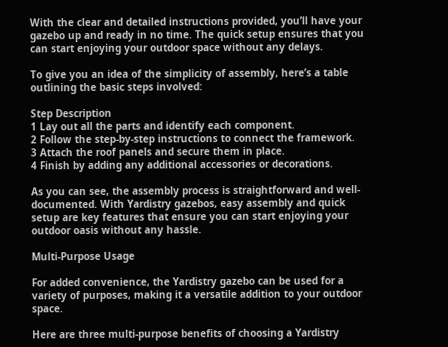With the clear and detailed instructions provided, you’ll have your gazebo up and ready in no time. The quick setup ensures that you can start enjoying your outdoor space without any delays.

To give you an idea of the simplicity of assembly, here’s a table outlining the basic steps involved:

Step Description
1 Lay out all the parts and identify each component.
2 Follow the step-by-step instructions to connect the framework.
3 Attach the roof panels and secure them in place.
4 Finish by adding any additional accessories or decorations.

As you can see, the assembly process is straightforward and well-documented. With Yardistry gazebos, easy assembly and quick setup are key features that ensure you can start enjoying your outdoor oasis without any hassle.

Multi-Purpose Usage

For added convenience, the Yardistry gazebo can be used for a variety of purposes, making it a versatile addition to your outdoor space.

Here are three multi-purpose benefits of choosing a Yardistry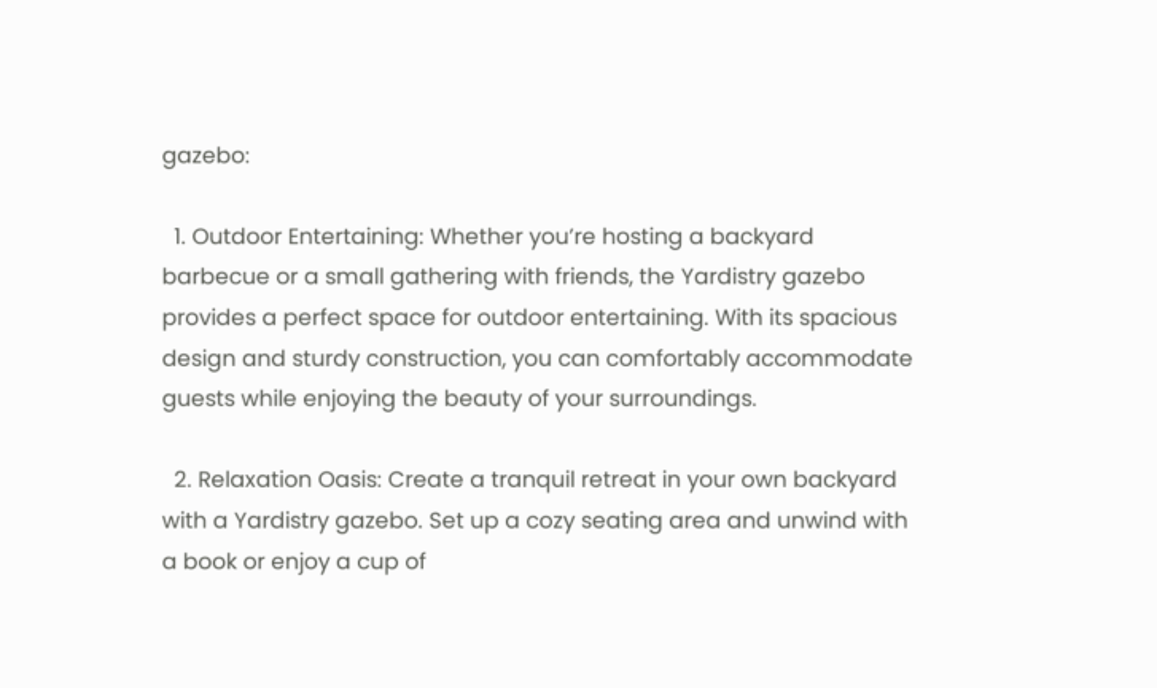gazebo:

  1. Outdoor Entertaining: Whether you’re hosting a backyard barbecue or a small gathering with friends, the Yardistry gazebo provides a perfect space for outdoor entertaining. With its spacious design and sturdy construction, you can comfortably accommodate guests while enjoying the beauty of your surroundings.

  2. Relaxation Oasis: Create a tranquil retreat in your own backyard with a Yardistry gazebo. Set up a cozy seating area and unwind with a book or enjoy a cup of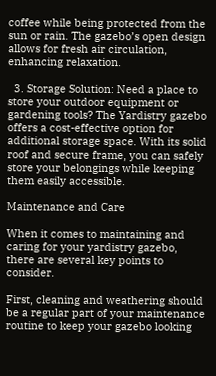coffee while being protected from the sun or rain. The gazebo’s open design allows for fresh air circulation, enhancing relaxation.

  3. Storage Solution: Need a place to store your outdoor equipment or gardening tools? The Yardistry gazebo offers a cost-effective option for additional storage space. With its solid roof and secure frame, you can safely store your belongings while keeping them easily accessible.

Maintenance and Care

When it comes to maintaining and caring for your yardistry gazebo, there are several key points to consider.

First, cleaning and weathering should be a regular part of your maintenance routine to keep your gazebo looking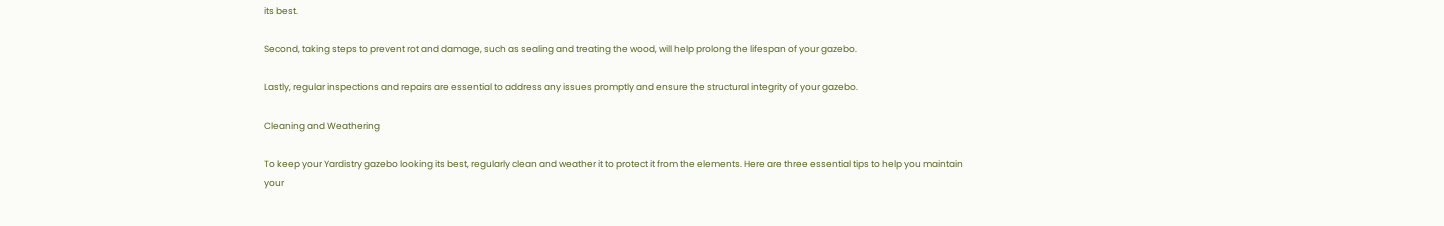its best.

Second, taking steps to prevent rot and damage, such as sealing and treating the wood, will help prolong the lifespan of your gazebo.

Lastly, regular inspections and repairs are essential to address any issues promptly and ensure the structural integrity of your gazebo.

Cleaning and Weathering

To keep your Yardistry gazebo looking its best, regularly clean and weather it to protect it from the elements. Here are three essential tips to help you maintain your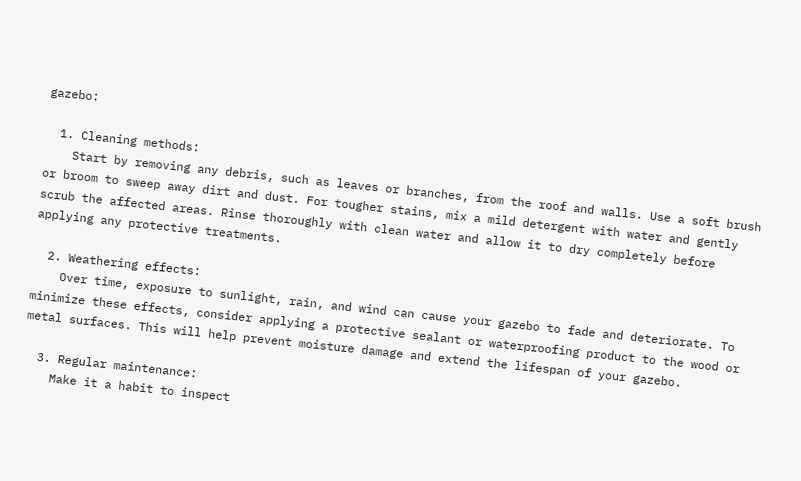gazebo:

  1. Cleaning methods:
    Start by removing any debris, such as leaves or branches, from the roof and walls. Use a soft brush or broom to sweep away dirt and dust. For tougher stains, mix a mild detergent with water and gently scrub the affected areas. Rinse thoroughly with clean water and allow it to dry completely before applying any protective treatments.

  2. Weathering effects:
    Over time, exposure to sunlight, rain, and wind can cause your gazebo to fade and deteriorate. To minimize these effects, consider applying a protective sealant or waterproofing product to the wood or metal surfaces. This will help prevent moisture damage and extend the lifespan of your gazebo.

  3. Regular maintenance:
    Make it a habit to inspect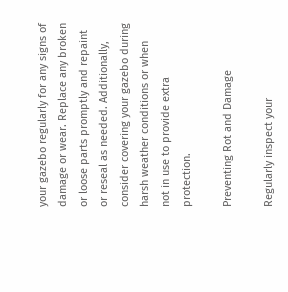your gazebo regularly for any signs of damage or wear. Replace any broken or loose parts promptly and repaint or reseal as needed. Additionally, consider covering your gazebo during harsh weather conditions or when not in use to provide extra protection.

Preventing Rot and Damage

Regularly inspect your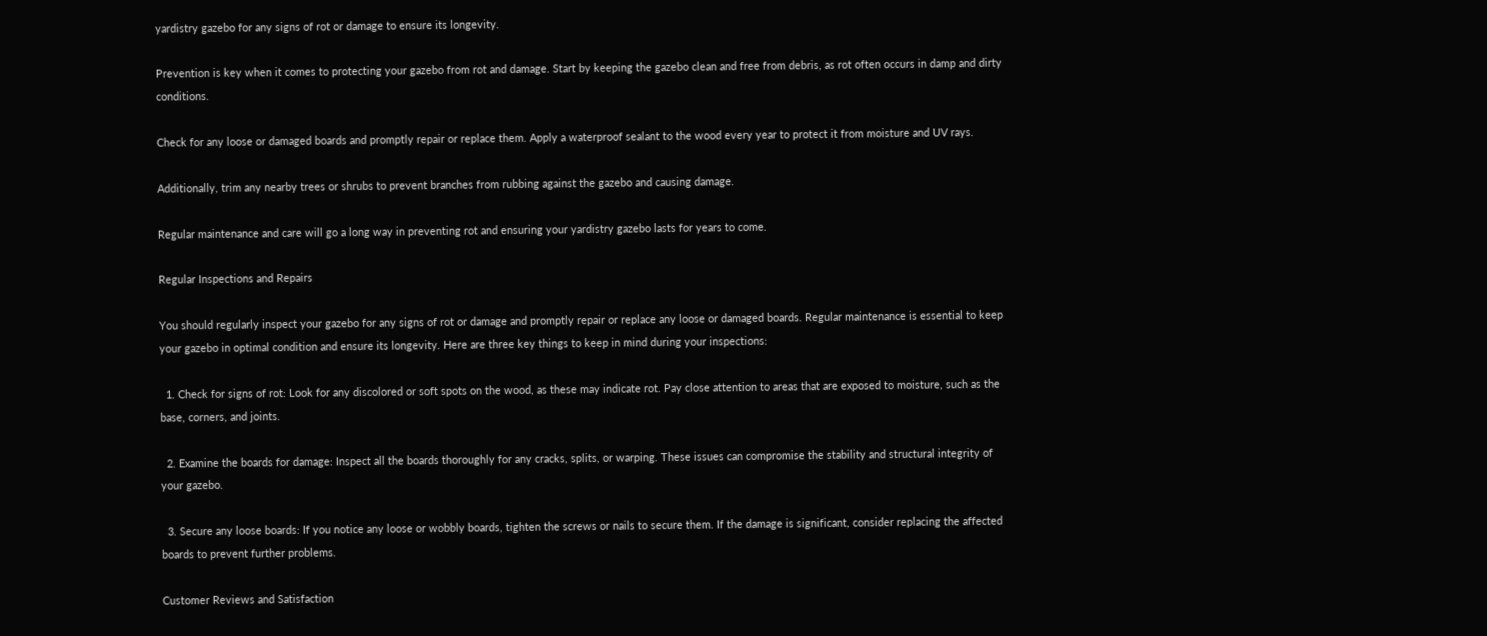yardistry gazebo for any signs of rot or damage to ensure its longevity.

Prevention is key when it comes to protecting your gazebo from rot and damage. Start by keeping the gazebo clean and free from debris, as rot often occurs in damp and dirty conditions.

Check for any loose or damaged boards and promptly repair or replace them. Apply a waterproof sealant to the wood every year to protect it from moisture and UV rays.

Additionally, trim any nearby trees or shrubs to prevent branches from rubbing against the gazebo and causing damage.

Regular maintenance and care will go a long way in preventing rot and ensuring your yardistry gazebo lasts for years to come.

Regular Inspections and Repairs

You should regularly inspect your gazebo for any signs of rot or damage and promptly repair or replace any loose or damaged boards. Regular maintenance is essential to keep your gazebo in optimal condition and ensure its longevity. Here are three key things to keep in mind during your inspections:

  1. Check for signs of rot: Look for any discolored or soft spots on the wood, as these may indicate rot. Pay close attention to areas that are exposed to moisture, such as the base, corners, and joints.

  2. Examine the boards for damage: Inspect all the boards thoroughly for any cracks, splits, or warping. These issues can compromise the stability and structural integrity of your gazebo.

  3. Secure any loose boards: If you notice any loose or wobbly boards, tighten the screws or nails to secure them. If the damage is significant, consider replacing the affected boards to prevent further problems.

Customer Reviews and Satisfaction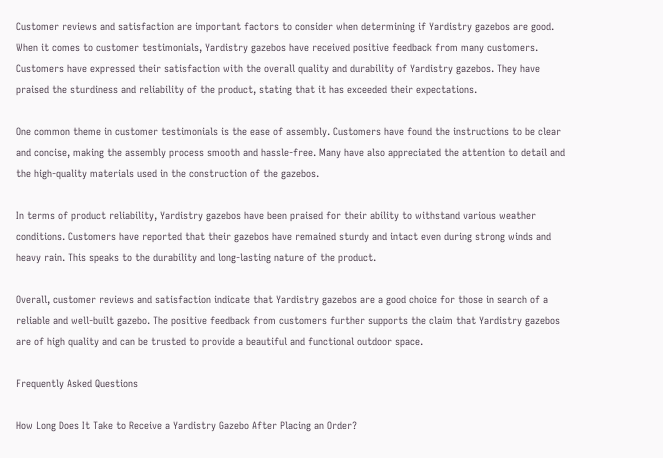Customer reviews and satisfaction are important factors to consider when determining if Yardistry gazebos are good. When it comes to customer testimonials, Yardistry gazebos have received positive feedback from many customers. Customers have expressed their satisfaction with the overall quality and durability of Yardistry gazebos. They have praised the sturdiness and reliability of the product, stating that it has exceeded their expectations.

One common theme in customer testimonials is the ease of assembly. Customers have found the instructions to be clear and concise, making the assembly process smooth and hassle-free. Many have also appreciated the attention to detail and the high-quality materials used in the construction of the gazebos.

In terms of product reliability, Yardistry gazebos have been praised for their ability to withstand various weather conditions. Customers have reported that their gazebos have remained sturdy and intact even during strong winds and heavy rain. This speaks to the durability and long-lasting nature of the product.

Overall, customer reviews and satisfaction indicate that Yardistry gazebos are a good choice for those in search of a reliable and well-built gazebo. The positive feedback from customers further supports the claim that Yardistry gazebos are of high quality and can be trusted to provide a beautiful and functional outdoor space.

Frequently Asked Questions

How Long Does It Take to Receive a Yardistry Gazebo After Placing an Order?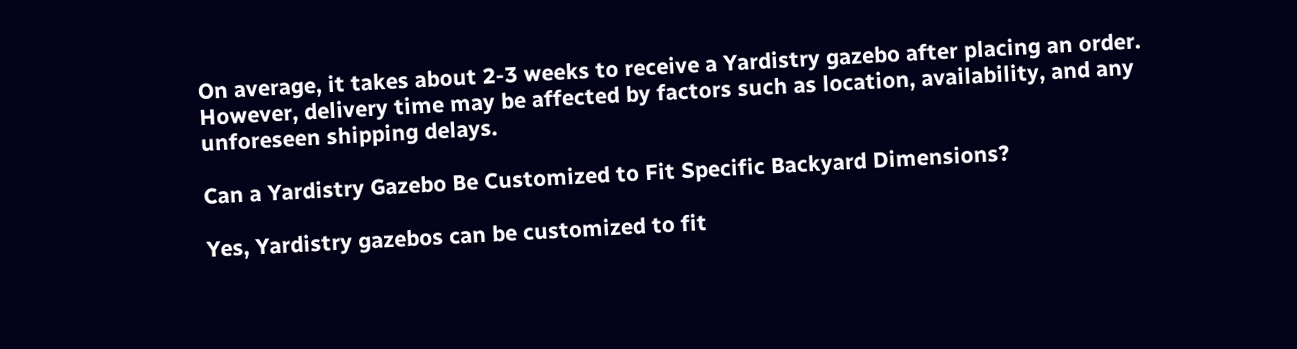On average, it takes about 2-3 weeks to receive a Yardistry gazebo after placing an order. However, delivery time may be affected by factors such as location, availability, and any unforeseen shipping delays.

Can a Yardistry Gazebo Be Customized to Fit Specific Backyard Dimensions?

Yes, Yardistry gazebos can be customized to fit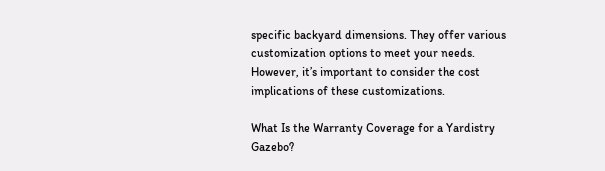specific backyard dimensions. They offer various customization options to meet your needs. However, it’s important to consider the cost implications of these customizations.

What Is the Warranty Coverage for a Yardistry Gazebo?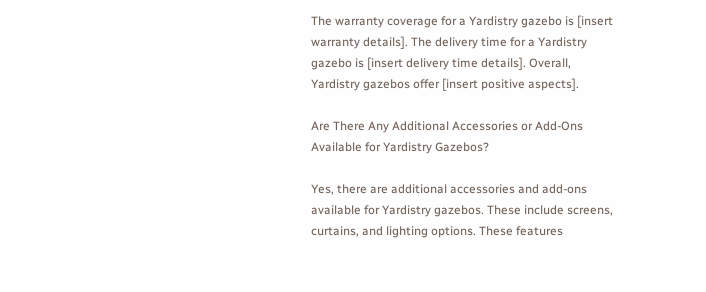The warranty coverage for a Yardistry gazebo is [insert warranty details]. The delivery time for a Yardistry gazebo is [insert delivery time details]. Overall, Yardistry gazebos offer [insert positive aspects].

Are There Any Additional Accessories or Add-Ons Available for Yardistry Gazebos?

Yes, there are additional accessories and add-ons available for Yardistry gazebos. These include screens, curtains, and lighting options. These features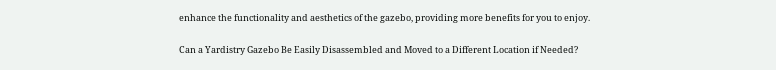enhance the functionality and aesthetics of the gazebo, providing more benefits for you to enjoy.

Can a Yardistry Gazebo Be Easily Disassembled and Moved to a Different Location if Needed?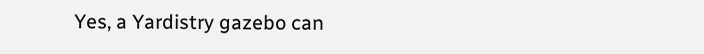Yes, a Yardistry gazebo can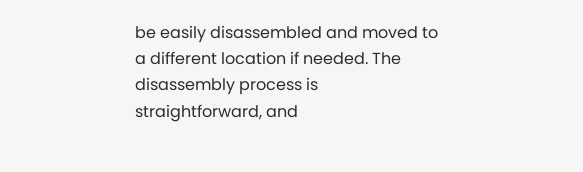be easily disassembled and moved to a different location if needed. The disassembly process is straightforward, and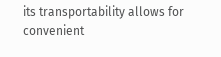its transportability allows for convenient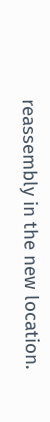reassembly in the new location.